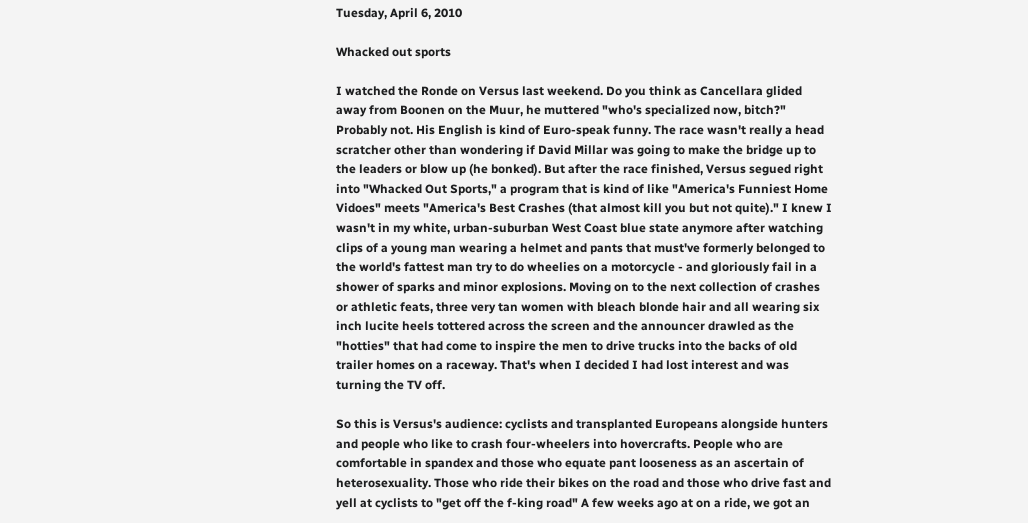Tuesday, April 6, 2010

Whacked out sports

I watched the Ronde on Versus last weekend. Do you think as Cancellara glided away from Boonen on the Muur, he muttered "who's specialized now, bitch?" Probably not. His English is kind of Euro-speak funny. The race wasn't really a head scratcher other than wondering if David Millar was going to make the bridge up to the leaders or blow up (he bonked). But after the race finished, Versus segued right into "Whacked Out Sports," a program that is kind of like "America's Funniest Home Vidoes" meets "America's Best Crashes (that almost kill you but not quite)." I knew I wasn't in my white, urban-suburban West Coast blue state anymore after watching clips of a young man wearing a helmet and pants that must've formerly belonged to the world's fattest man try to do wheelies on a motorcycle - and gloriously fail in a shower of sparks and minor explosions. Moving on to the next collection of crashes or athletic feats, three very tan women with bleach blonde hair and all wearing six inch lucite heels tottered across the screen and the announcer drawled as the "hotties" that had come to inspire the men to drive trucks into the backs of old trailer homes on a raceway. That's when I decided I had lost interest and was turning the TV off.

So this is Versus's audience: cyclists and transplanted Europeans alongside hunters and people who like to crash four-wheelers into hovercrafts. People who are comfortable in spandex and those who equate pant looseness as an ascertain of heterosexuality. Those who ride their bikes on the road and those who drive fast and yell at cyclists to "get off the f-king road" A few weeks ago at on a ride, we got an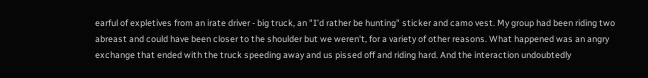earful of expletives from an irate driver - big truck, an "I'd rather be hunting" sticker and camo vest. My group had been riding two abreast and could have been closer to the shoulder but we weren't, for a variety of other reasons. What happened was an angry exchange that ended with the truck speeding away and us pissed off and riding hard. And the interaction undoubtedly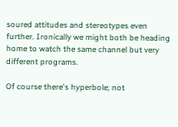soured attitudes and stereotypes even further. Ironically we might both be heading home to watch the same channel but very different programs.

Of course there's hyperbole; not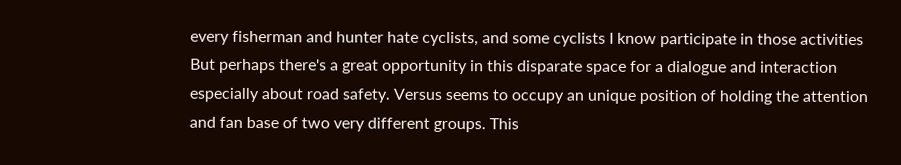every fisherman and hunter hate cyclists, and some cyclists I know participate in those activities But perhaps there's a great opportunity in this disparate space for a dialogue and interaction especially about road safety. Versus seems to occupy an unique position of holding the attention and fan base of two very different groups. This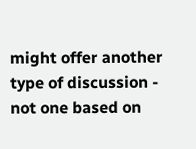might offer another type of discussion -  not one based on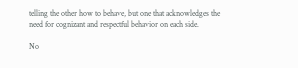telling the other how to behave, but one that acknowledges the need for cognizant and respectful behavior on each side.

No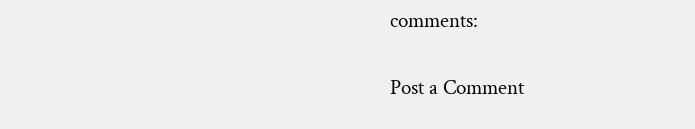comments:

Post a Comment